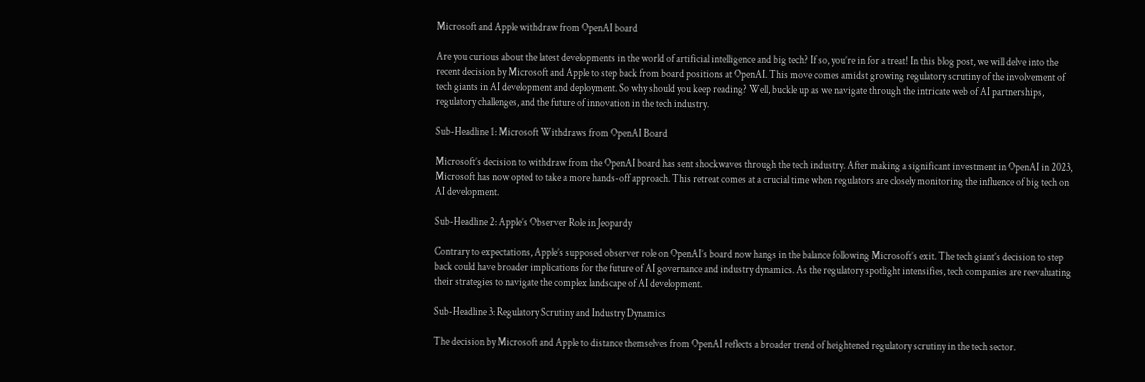Microsoft and Apple withdraw from OpenAI board

Are you curious about the latest developments in the world of artificial intelligence and big tech? If so, you’re in for a treat! In this blog post, we will delve into the recent decision by Microsoft and Apple to step back from board positions at OpenAI. This move comes amidst growing regulatory scrutiny of the involvement of tech giants in AI development and deployment. So why should you keep reading? Well, buckle up as we navigate through the intricate web of AI partnerships, regulatory challenges, and the future of innovation in the tech industry.

Sub-Headline 1: Microsoft Withdraws from OpenAI Board

Microsoft’s decision to withdraw from the OpenAI board has sent shockwaves through the tech industry. After making a significant investment in OpenAI in 2023, Microsoft has now opted to take a more hands-off approach. This retreat comes at a crucial time when regulators are closely monitoring the influence of big tech on AI development.

Sub-Headline 2: Apple’s Observer Role in Jeopardy

Contrary to expectations, Apple’s supposed observer role on OpenAI’s board now hangs in the balance following Microsoft’s exit. The tech giant’s decision to step back could have broader implications for the future of AI governance and industry dynamics. As the regulatory spotlight intensifies, tech companies are reevaluating their strategies to navigate the complex landscape of AI development.

Sub-Headline 3: Regulatory Scrutiny and Industry Dynamics

The decision by Microsoft and Apple to distance themselves from OpenAI reflects a broader trend of heightened regulatory scrutiny in the tech sector.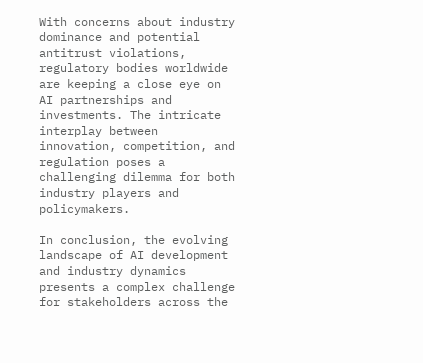With concerns about industry dominance and potential antitrust violations, regulatory bodies worldwide are keeping a close eye on AI partnerships and investments. The intricate interplay between innovation, competition, and regulation poses a challenging dilemma for both industry players and policymakers.

In conclusion, the evolving landscape of AI development and industry dynamics presents a complex challenge for stakeholders across the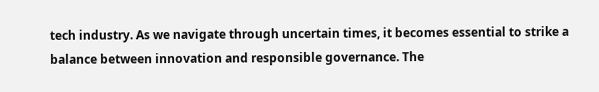tech industry. As we navigate through uncertain times, it becomes essential to strike a balance between innovation and responsible governance. The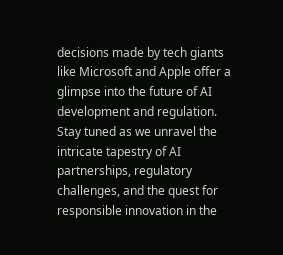decisions made by tech giants like Microsoft and Apple offer a glimpse into the future of AI development and regulation. Stay tuned as we unravel the intricate tapestry of AI partnerships, regulatory challenges, and the quest for responsible innovation in the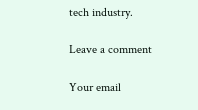tech industry.

Leave a comment

Your email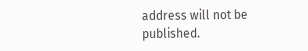address will not be published.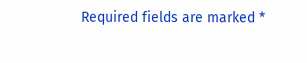Required fields are marked *